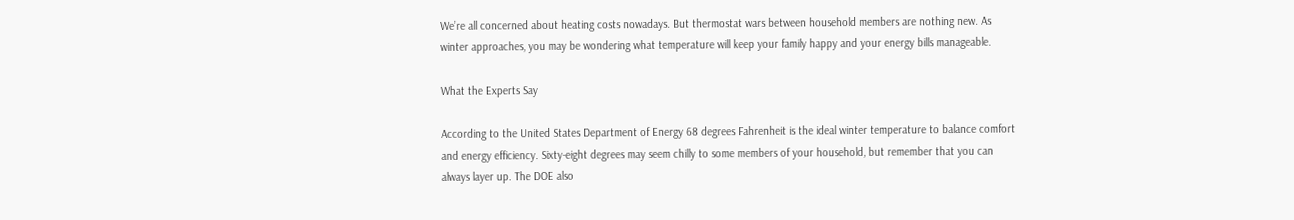We’re all concerned about heating costs nowadays. But thermostat wars between household members are nothing new. As winter approaches, you may be wondering what temperature will keep your family happy and your energy bills manageable.

What the Experts Say

According to the United States Department of Energy 68 degrees Fahrenheit is the ideal winter temperature to balance comfort and energy efficiency. Sixty-eight degrees may seem chilly to some members of your household, but remember that you can always layer up. The DOE also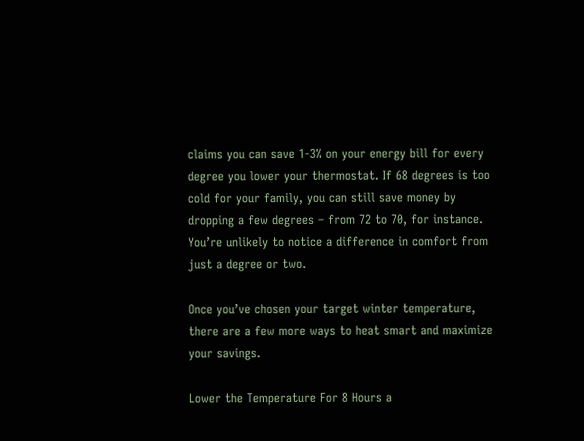claims you can save 1-3% on your energy bill for every degree you lower your thermostat. If 68 degrees is too cold for your family, you can still save money by dropping a few degrees – from 72 to 70, for instance. You’re unlikely to notice a difference in comfort from just a degree or two.

Once you’ve chosen your target winter temperature, there are a few more ways to heat smart and maximize your savings.

Lower the Temperature For 8 Hours a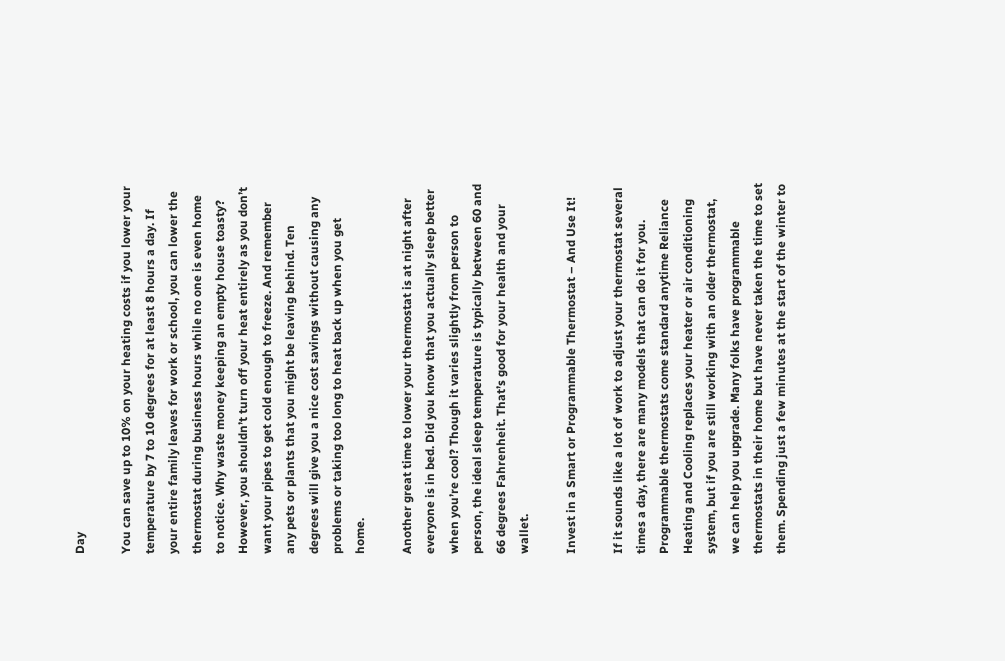Day

You can save up to 10% on your heating costs if you lower your temperature by 7 to 10 degrees for at least 8 hours a day. If your entire family leaves for work or school, you can lower the thermostat during business hours while no one is even home to notice. Why waste money keeping an empty house toasty? However, you shouldn’t turn off your heat entirely as you don’t want your pipes to get cold enough to freeze. And remember any pets or plants that you might be leaving behind. Ten degrees will give you a nice cost savings without causing any problems or taking too long to heat back up when you get home.

Another great time to lower your thermostat is at night after everyone is in bed. Did you know that you actually sleep better when you’re cool? Though it varies slightly from person to person, the ideal sleep temperature is typically between 60 and 66 degrees Fahrenheit. That’s good for your health and your wallet.

Invest in a Smart or Programmable Thermostat – And Use It!

If it sounds like a lot of work to adjust your thermostat several times a day, there are many models that can do it for you. Programmable thermostats come standard anytime Reliance Heating and Cooling replaces your heater or air conditioning system, but if you are still working with an older thermostat, we can help you upgrade. Many folks have programmable thermostats in their home but have never taken the time to set them. Spending just a few minutes at the start of the winter to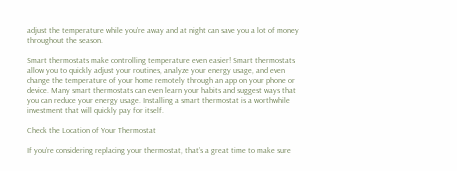adjust the temperature while you’re away and at night can save you a lot of money throughout the season.

Smart thermostats make controlling temperature even easier! Smart thermostats allow you to quickly adjust your routines, analyze your energy usage, and even change the temperature of your home remotely through an app on your phone or device. Many smart thermostats can even learn your habits and suggest ways that you can reduce your energy usage. Installing a smart thermostat is a worthwhile investment that will quickly pay for itself.

Check the Location of Your Thermostat

If you’re considering replacing your thermostat, that’s a great time to make sure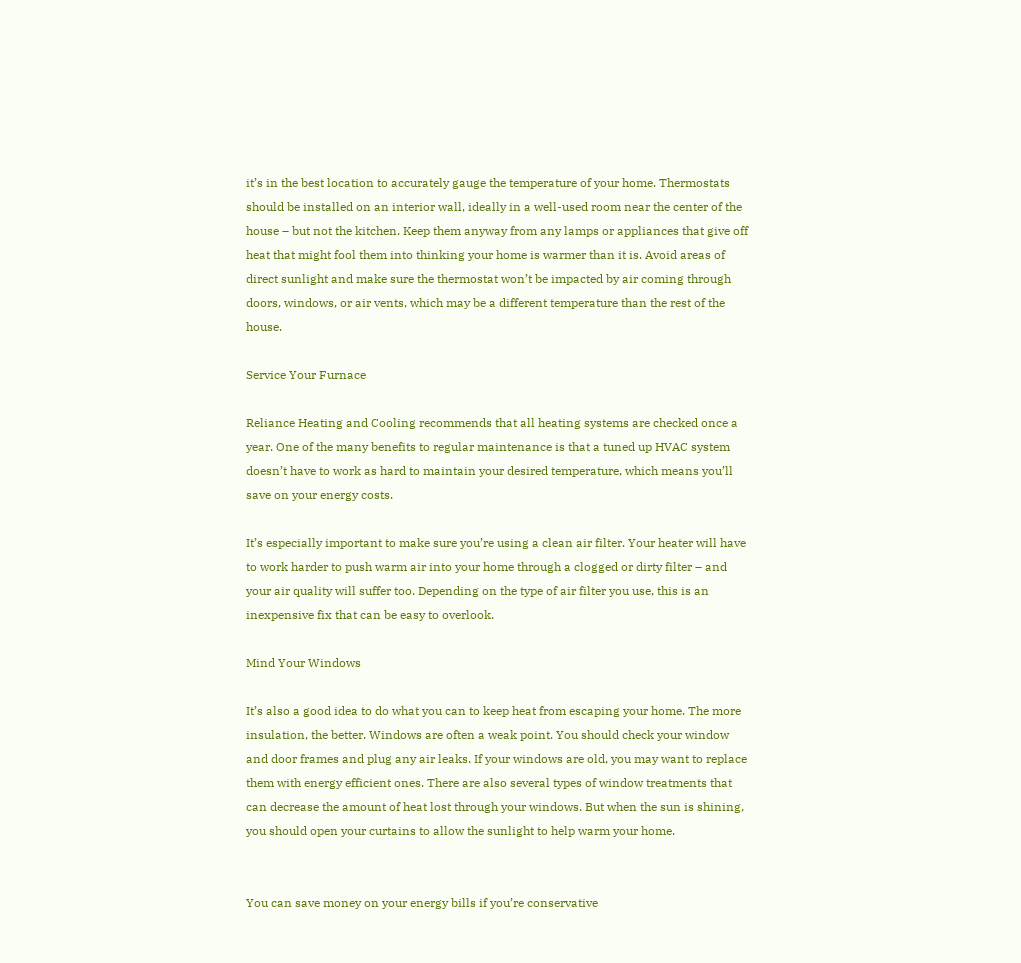it’s in the best location to accurately gauge the temperature of your home. Thermostats should be installed on an interior wall, ideally in a well-used room near the center of the house – but not the kitchen. Keep them anyway from any lamps or appliances that give off heat that might fool them into thinking your home is warmer than it is. Avoid areas of direct sunlight and make sure the thermostat won’t be impacted by air coming through doors, windows, or air vents, which may be a different temperature than the rest of the house.

Service Your Furnace

Reliance Heating and Cooling recommends that all heating systems are checked once a year. One of the many benefits to regular maintenance is that a tuned up HVAC system doesn’t have to work as hard to maintain your desired temperature, which means you’ll save on your energy costs.

It’s especially important to make sure you’re using a clean air filter. Your heater will have to work harder to push warm air into your home through a clogged or dirty filter – and your air quality will suffer too. Depending on the type of air filter you use, this is an inexpensive fix that can be easy to overlook.

Mind Your Windows

It’s also a good idea to do what you can to keep heat from escaping your home. The more insulation, the better. Windows are often a weak point. You should check your window and door frames and plug any air leaks. If your windows are old, you may want to replace them with energy efficient ones. There are also several types of window treatments that can decrease the amount of heat lost through your windows. But when the sun is shining, you should open your curtains to allow the sunlight to help warm your home.


You can save money on your energy bills if you’re conservative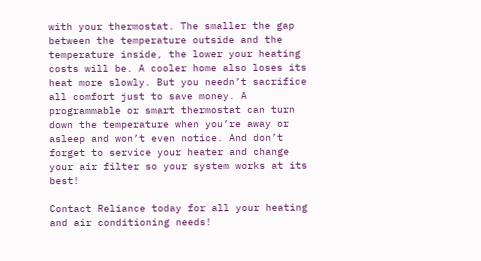with your thermostat. The smaller the gap between the temperature outside and the temperature inside, the lower your heating costs will be. A cooler home also loses its heat more slowly. But you needn’t sacrifice all comfort just to save money. A programmable or smart thermostat can turn down the temperature when you’re away or asleep and won’t even notice. And don’t forget to service your heater and change your air filter so your system works at its best!

Contact Reliance today for all your heating and air conditioning needs!